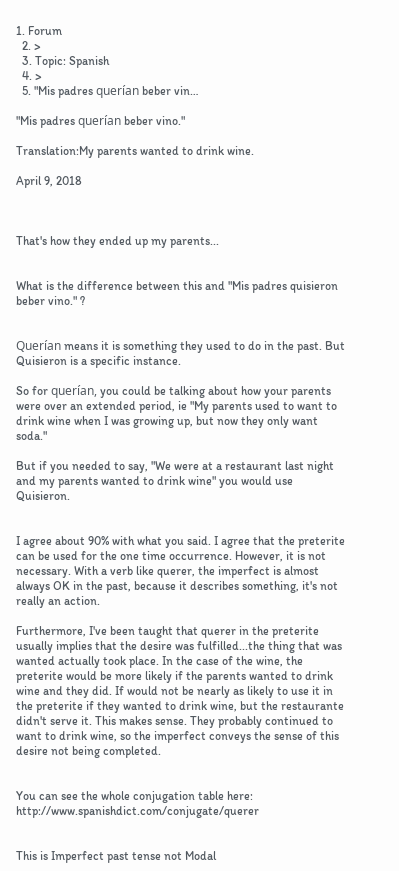1. Forum
  2. >
  3. Topic: Spanish
  4. >
  5. "Mis padres querían beber vin…

"Mis padres querían beber vino."

Translation:My parents wanted to drink wine.

April 9, 2018



That's how they ended up my parents...


What is the difference between this and "Mis padres quisieron beber vino." ?


Querían means it is something they used to do in the past. But Quisieron is a specific instance.

So for querían, you could be talking about how your parents were over an extended period, ie "My parents used to want to drink wine when I was growing up, but now they only want soda."

But if you needed to say, "We were at a restaurant last night and my parents wanted to drink wine" you would use Quisieron.


I agree about 90% with what you said. I agree that the preterite can be used for the one time occurrence. However, it is not necessary. With a verb like querer, the imperfect is almost always OK in the past, because it describes something, it's not really an action.

Furthermore, I've been taught that querer in the preterite usually implies that the desire was fulfilled...the thing that was wanted actually took place. In the case of the wine, the preterite would be more likely if the parents wanted to drink wine and they did. If would not be nearly as likely to use it in the preterite if they wanted to drink wine, but the restaurante didn't serve it. This makes sense. They probably continued to want to drink wine, so the imperfect conveys the sense of this desire not being completed.


You can see the whole conjugation table here: http://www.spanishdict.com/conjugate/querer


This is Imperfect past tense not Modal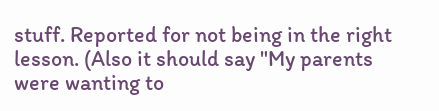stuff. Reported for not being in the right lesson. (Also it should say "My parents were wanting to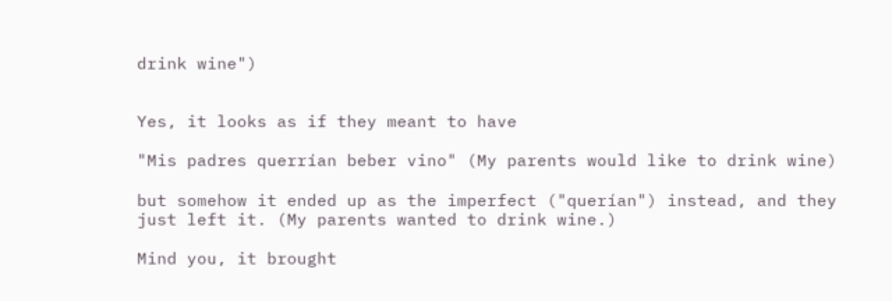drink wine")


Yes, it looks as if they meant to have

"Mis padres querrían beber vino" (My parents would like to drink wine)

but somehow it ended up as the imperfect ("querían") instead, and they just left it. (My parents wanted to drink wine.)

Mind you, it brought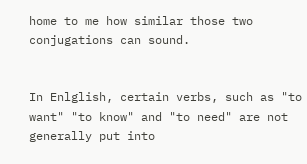home to me how similar those two conjugations can sound.


In Enlglish, certain verbs, such as "to want" "to know" and "to need" are not generally put into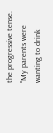the progressive tense. "My parents were wanting to drink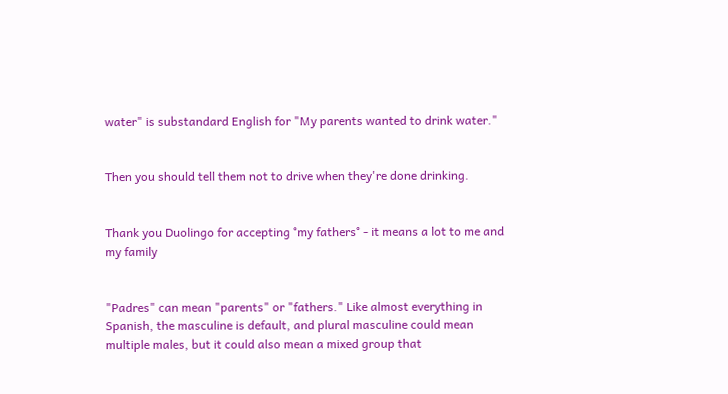water" is substandard English for "My parents wanted to drink water."


Then you should tell them not to drive when they're done drinking.


Thank you Duolingo for accepting °my fathers° - it means a lot to me and my family


"Padres" can mean "parents" or "fathers." Like almost everything in Spanish, the masculine is default, and plural masculine could mean multiple males, but it could also mean a mixed group that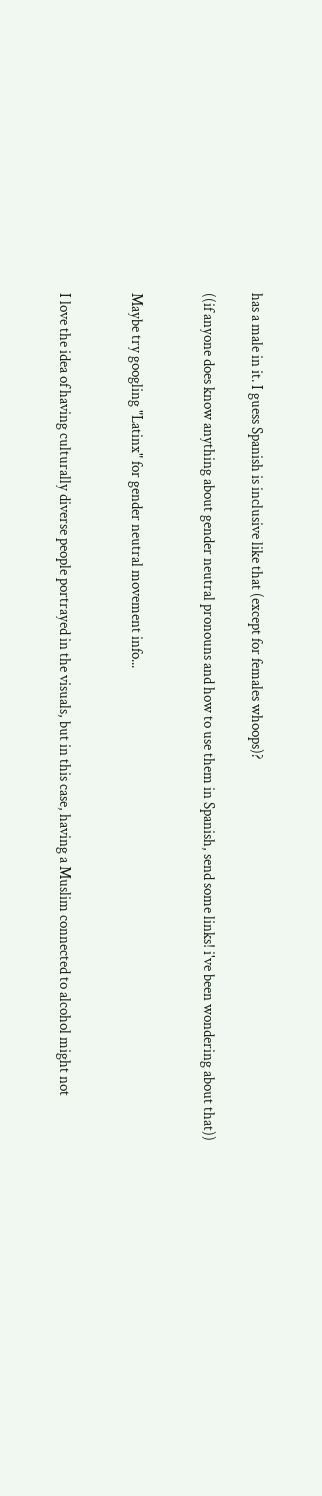has a male in it. I guess Spanish is inclusive like that (except for females whoops)?

((if anyone does know anything about gender neutral pronouns and how to use them in Spanish, send some links! i've been wondering about that))


Maybe try googling "Latinx" for gender neutral movement info...


I love the idea of having culturally diverse people portrayed in the visuals, but in this case, having a Muslim connected to alcohol might not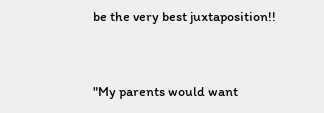be the very best juxtaposition!!


"My parents would want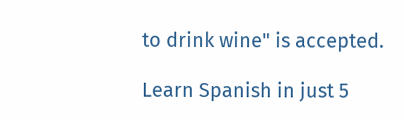to drink wine" is accepted.

Learn Spanish in just 5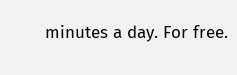minutes a day. For free.